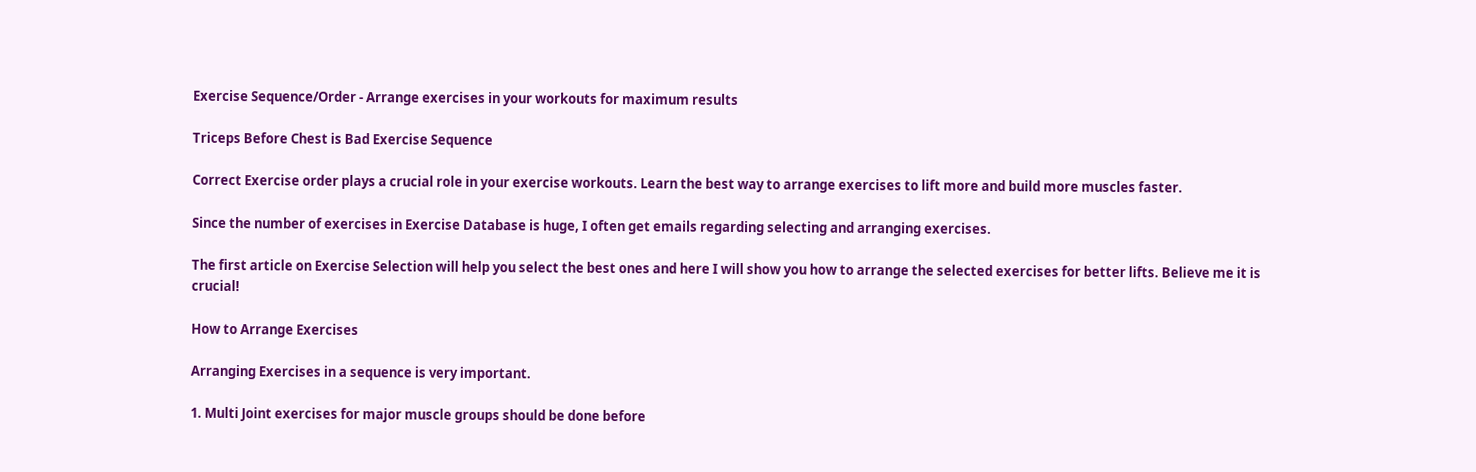Exercise Sequence/Order - Arrange exercises in your workouts for maximum results

Triceps Before Chest is Bad Exercise Sequence

Correct Exercise order plays a crucial role in your exercise workouts. Learn the best way to arrange exercises to lift more and build more muscles faster.

Since the number of exercises in Exercise Database is huge, I often get emails regarding selecting and arranging exercises.

The first article on Exercise Selection will help you select the best ones and here I will show you how to arrange the selected exercises for better lifts. Believe me it is crucial!

How to Arrange Exercises

Arranging Exercises in a sequence is very important.

1. Multi Joint exercises for major muscle groups should be done before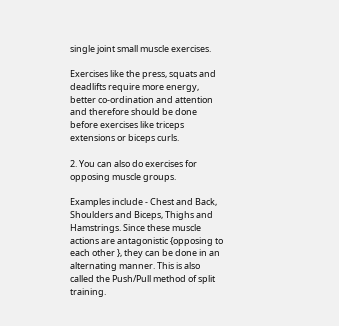single joint small muscle exercises.

Exercises like the press, squats and deadlifts require more energy, better co-ordination and attention and therefore should be done before exercises like triceps extensions or biceps curls.

2. You can also do exercises for opposing muscle groups.

Examples include - Chest and Back, Shoulders and Biceps, Thighs and Hamstrings. Since these muscle actions are antagonistic {opposing to each other }, they can be done in an alternating manner. This is also called the Push/Pull method of split training.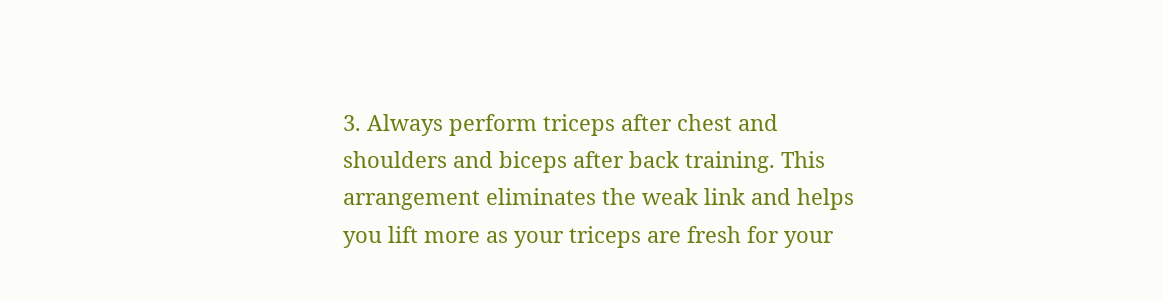3. Always perform triceps after chest and shoulders and biceps after back training. This arrangement eliminates the weak link and helps you lift more as your triceps are fresh for your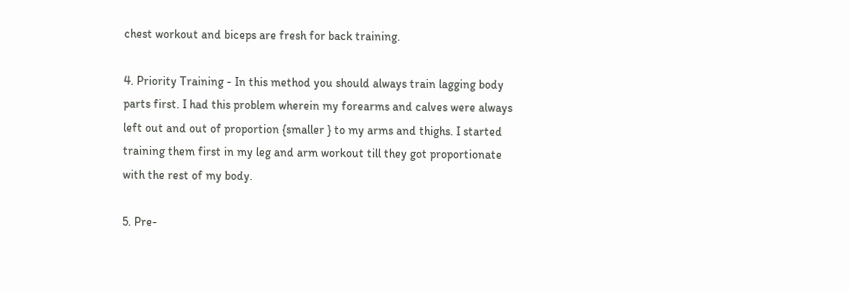chest workout and biceps are fresh for back training.

4. Priority Training - In this method you should always train lagging body parts first. I had this problem wherein my forearms and calves were always left out and out of proportion {smaller } to my arms and thighs. I started training them first in my leg and arm workout till they got proportionate with the rest of my body.

5. Pre-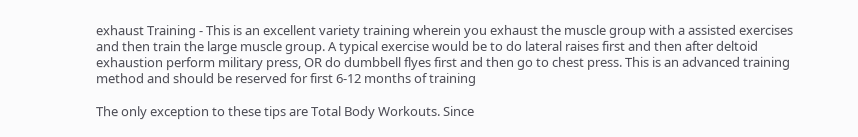exhaust Training - This is an excellent variety training wherein you exhaust the muscle group with a assisted exercises and then train the large muscle group. A typical exercise would be to do lateral raises first and then after deltoid exhaustion perform military press, OR do dumbbell flyes first and then go to chest press. This is an advanced training method and should be reserved for first 6-12 months of training

The only exception to these tips are Total Body Workouts. Since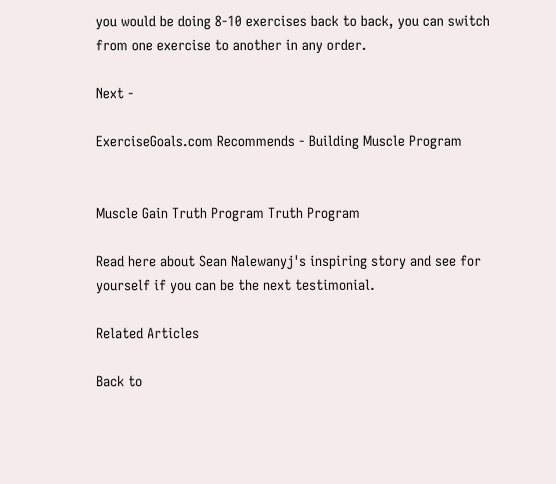you would be doing 8-10 exercises back to back, you can switch from one exercise to another in any order.

Next -

ExerciseGoals.com Recommends - Building Muscle Program


Muscle Gain Truth Program Truth Program

Read here about Sean Nalewanyj's inspiring story and see for yourself if you can be the next testimonial.

Related Articles

Back to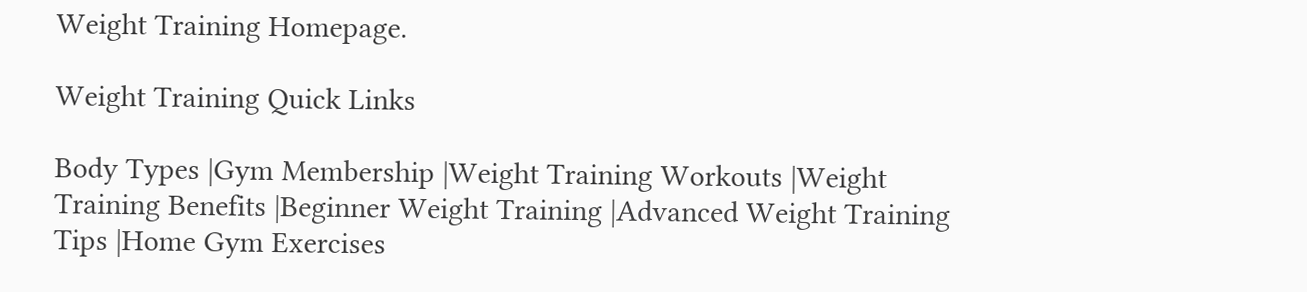Weight Training Homepage.

Weight Training Quick Links

Body Types |Gym Membership |Weight Training Workouts |Weight Training Benefits |Beginner Weight Training |Advanced Weight Training Tips |Home Gym Exercises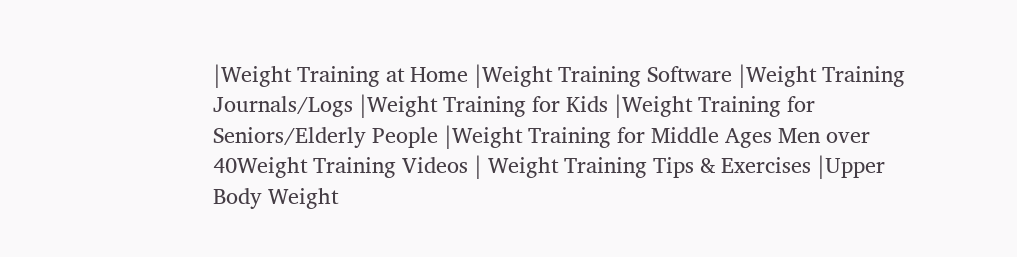|Weight Training at Home |Weight Training Software |Weight Training Journals/Logs |Weight Training for Kids |Weight Training for Seniors/Elderly People |Weight Training for Middle Ages Men over 40Weight Training Videos | Weight Training Tips & Exercises |Upper Body Weight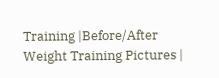Training |Before/After Weight Training Pictures |